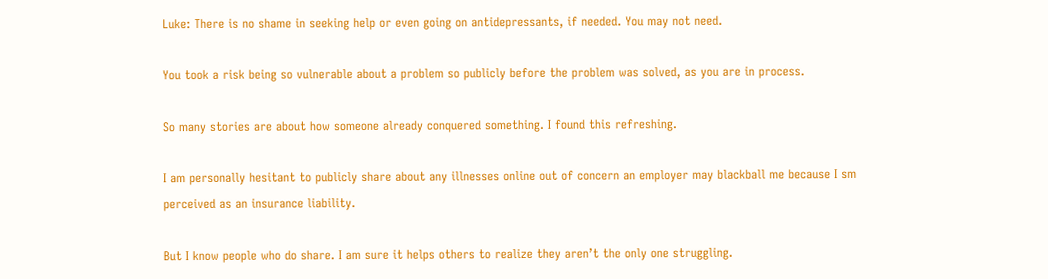Luke: There is no shame in seeking help or even going on antidepressants, if needed. You may not need.

You took a risk being so vulnerable about a problem so publicly before the problem was solved, as you are in process.

So many stories are about how someone already conquered something. I found this refreshing.

I am personally hesitant to publicly share about any illnesses online out of concern an employer may blackball me because I sm perceived as an insurance liability.

But I know people who do share. I am sure it helps others to realize they aren’t the only one struggling.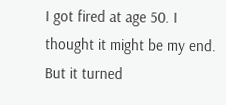I got fired at age 50. I thought it might be my end. But it turned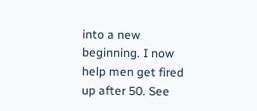into a new beginning. I now help men get fired up after 50. See